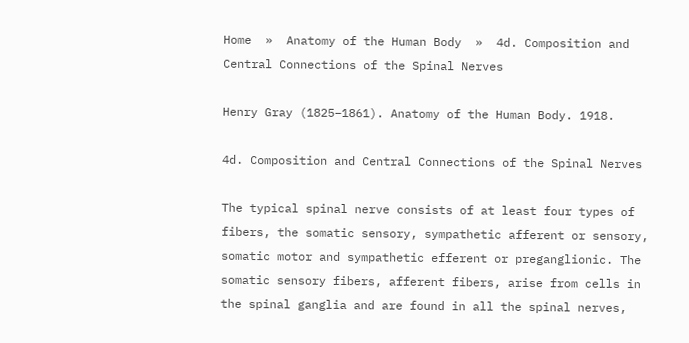Home  »  Anatomy of the Human Body  »  4d. Composition and Central Connections of the Spinal Nerves

Henry Gray (1825–1861). Anatomy of the Human Body. 1918.

4d. Composition and Central Connections of the Spinal Nerves

The typical spinal nerve consists of at least four types of fibers, the somatic sensory, sympathetic afferent or sensory, somatic motor and sympathetic efferent or preganglionic. The somatic sensory fibers, afferent fibers, arise from cells in the spinal ganglia and are found in all the spinal nerves,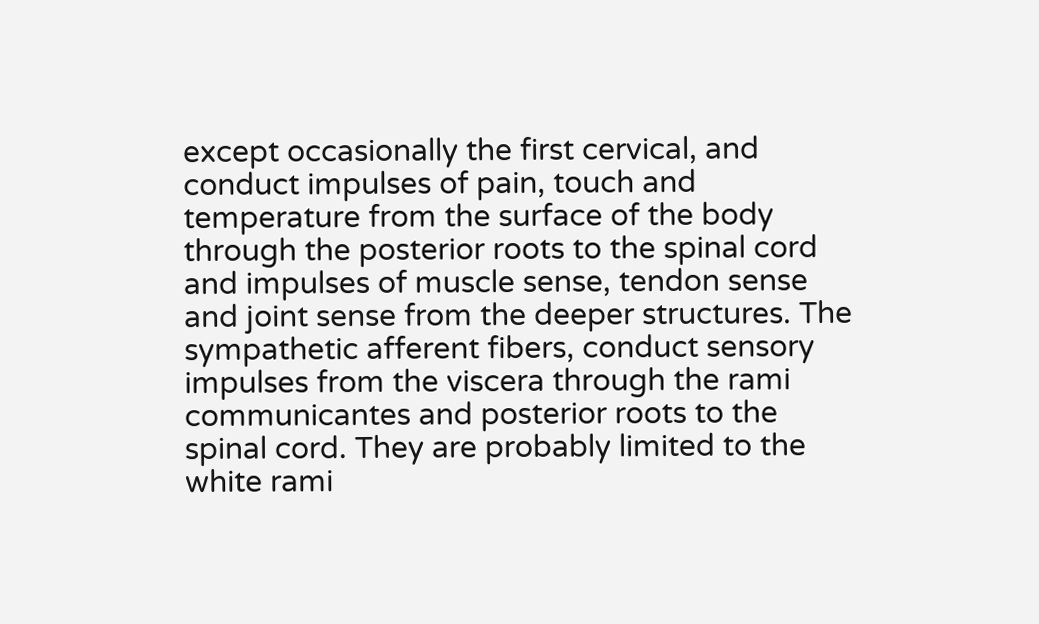except occasionally the first cervical, and conduct impulses of pain, touch and temperature from the surface of the body through the posterior roots to the spinal cord and impulses of muscle sense, tendon sense and joint sense from the deeper structures. The sympathetic afferent fibers, conduct sensory impulses from the viscera through the rami communicantes and posterior roots to the spinal cord. They are probably limited to the white rami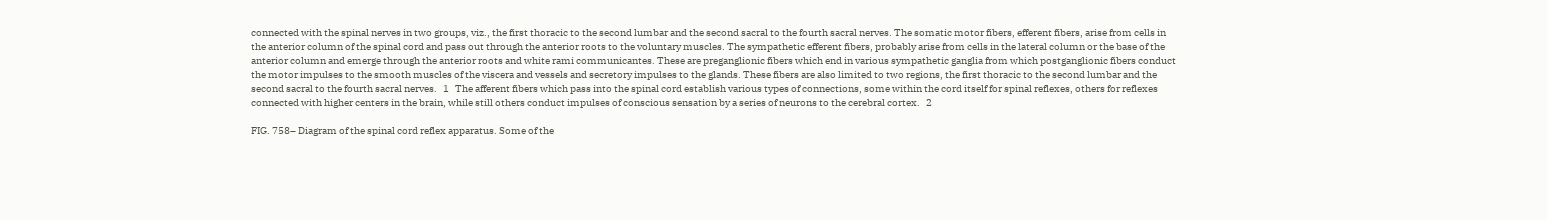connected with the spinal nerves in two groups, viz., the first thoracic to the second lumbar and the second sacral to the fourth sacral nerves. The somatic motor fibers, efferent fibers, arise from cells in the anterior column of the spinal cord and pass out through the anterior roots to the voluntary muscles. The sympathetic efferent fibers, probably arise from cells in the lateral column or the base of the anterior column and emerge through the anterior roots and white rami communicantes. These are preganglionic fibers which end in various sympathetic ganglia from which postganglionic fibers conduct the motor impulses to the smooth muscles of the viscera and vessels and secretory impulses to the glands. These fibers are also limited to two regions, the first thoracic to the second lumbar and the second sacral to the fourth sacral nerves.   1   The afferent fibers which pass into the spinal cord establish various types of connections, some within the cord itself for spinal reflexes, others for reflexes connected with higher centers in the brain, while still others conduct impulses of conscious sensation by a series of neurons to the cerebral cortex.   2

FIG. 758– Diagram of the spinal cord reflex apparatus. Some of the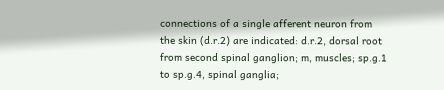connections of a single afferent neuron from the skin (d.r.2) are indicated: d.r.2, dorsal root from second spinal ganglion; m, muscles; sp.g.1 to sp.g.4, spinal ganglia;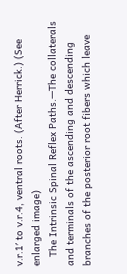v.r.1′ to v.r.4, ventral roots. (After Herrick.) (See enlarged image)
   The Intrinsic Spinal Reflex Paths.—The collaterals and terminals of the ascending and descending branches of the posterior root fibers which leave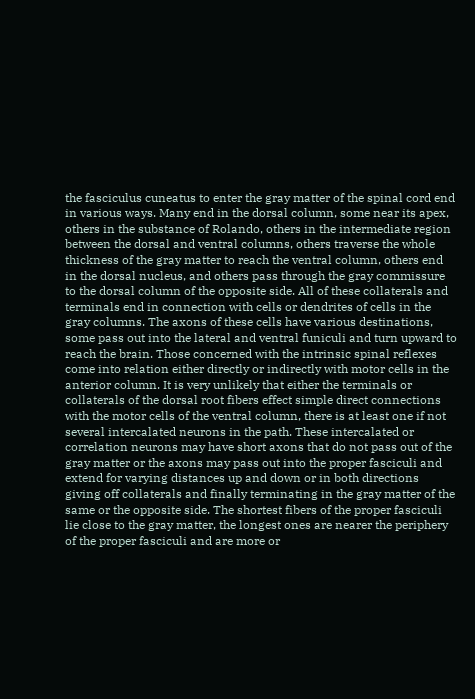the fasciculus cuneatus to enter the gray matter of the spinal cord end in various ways. Many end in the dorsal column, some near its apex, others in the substance of Rolando, others in the intermediate region between the dorsal and ventral columns, others traverse the whole thickness of the gray matter to reach the ventral column, others end in the dorsal nucleus, and others pass through the gray commissure to the dorsal column of the opposite side. All of these collaterals and terminals end in connection with cells or dendrites of cells in the gray columns. The axons of these cells have various destinations, some pass out into the lateral and ventral funiculi and turn upward to reach the brain. Those concerned with the intrinsic spinal reflexes come into relation either directly or indirectly with motor cells in the anterior column. It is very unlikely that either the terminals or collaterals of the dorsal root fibers effect simple direct connections with the motor cells of the ventral column, there is at least one if not several intercalated neurons in the path. These intercalated or correlation neurons may have short axons that do not pass out of the gray matter or the axons may pass out into the proper fasciculi and extend for varying distances up and down or in both directions giving off collaterals and finally terminating in the gray matter of the same or the opposite side. The shortest fibers of the proper fasciculi lie close to the gray matter, the longest ones are nearer the periphery of the proper fasciculi and are more or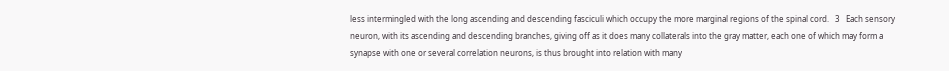less intermingled with the long ascending and descending fasciculi which occupy the more marginal regions of the spinal cord.   3   Each sensory neuron, with its ascending and descending branches, giving off as it does many collaterals into the gray matter, each one of which may form a synapse with one or several correlation neurons, is thus brought into relation with many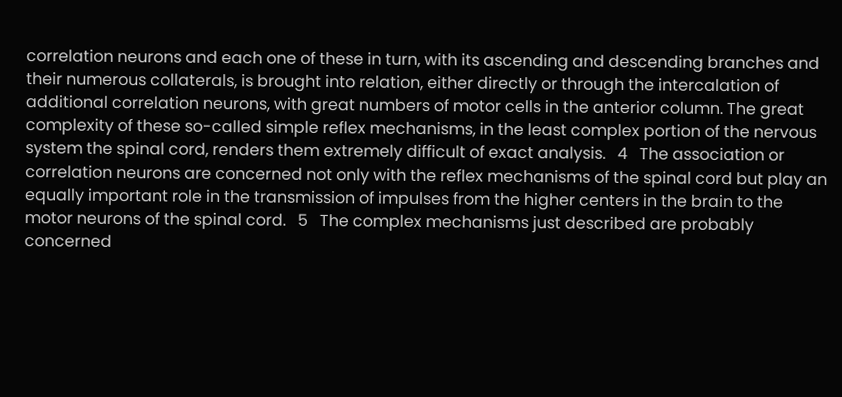correlation neurons and each one of these in turn, with its ascending and descending branches and their numerous collaterals, is brought into relation, either directly or through the intercalation of additional correlation neurons, with great numbers of motor cells in the anterior column. The great complexity of these so-called simple reflex mechanisms, in the least complex portion of the nervous system the spinal cord, renders them extremely difficult of exact analysis.   4   The association or correlation neurons are concerned not only with the reflex mechanisms of the spinal cord but play an equally important role in the transmission of impulses from the higher centers in the brain to the motor neurons of the spinal cord.   5   The complex mechanisms just described are probably concerned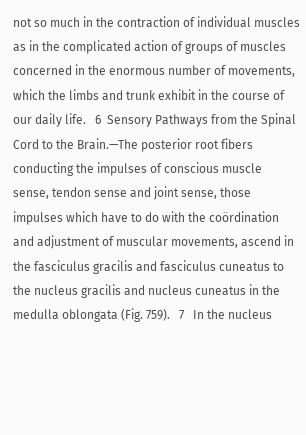not so much in the contraction of individual muscles as in the complicated action of groups of muscles concerned in the enormous number of movements, which the limbs and trunk exhibit in the course of our daily life.   6  Sensory Pathways from the Spinal Cord to the Brain.—The posterior root fibers conducting the impulses of conscious muscle sense, tendon sense and joint sense, those impulses which have to do with the coördination and adjustment of muscular movements, ascend in the fasciculus gracilis and fasciculus cuneatus to the nucleus gracilis and nucleus cuneatus in the medulla oblongata (Fig. 759).   7   In the nucleus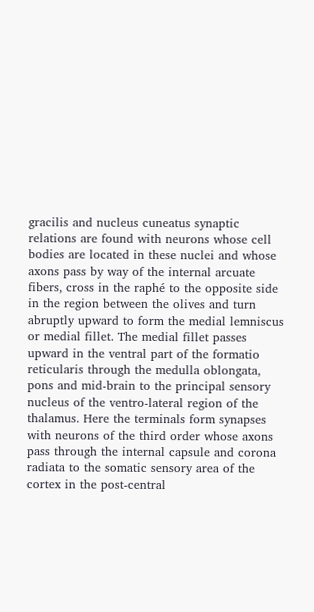gracilis and nucleus cuneatus synaptic relations are found with neurons whose cell bodies are located in these nuclei and whose axons pass by way of the internal arcuate fibers, cross in the raphé to the opposite side in the region between the olives and turn abruptly upward to form the medial lemniscus or medial fillet. The medial fillet passes upward in the ventral part of the formatio reticularis through the medulla oblongata, pons and mid-brain to the principal sensory nucleus of the ventro-lateral region of the thalamus. Here the terminals form synapses with neurons of the third order whose axons pass through the internal capsule and corona radiata to the somatic sensory area of the cortex in the post-central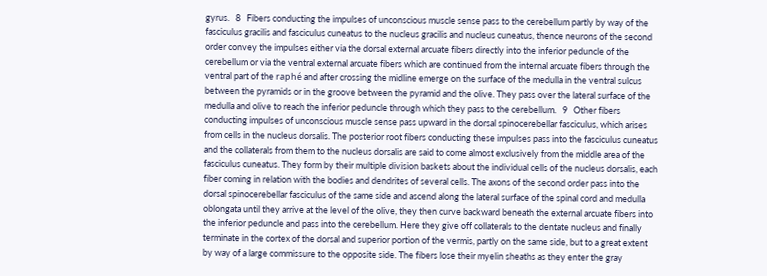gyrus.   8   Fibers conducting the impulses of unconscious muscle sense pass to the cerebellum partly by way of the fasciculus gracilis and fasciculus cuneatus to the nucleus gracilis and nucleus cuneatus, thence neurons of the second order convey the impulses either via the dorsal external arcuate fibers directly into the inferior peduncle of the cerebellum or via the ventral external arcuate fibers which are continued from the internal arcuate fibers through the ventral part of the raphé and after crossing the midline emerge on the surface of the medulla in the ventral sulcus between the pyramids or in the groove between the pyramid and the olive. They pass over the lateral surface of the medulla and olive to reach the inferior peduncle through which they pass to the cerebellum.   9   Other fibers conducting impulses of unconscious muscle sense pass upward in the dorsal spinocerebellar fasciculus, which arises from cells in the nucleus dorsalis. The posterior root fibers conducting these impulses pass into the fasciculus cuneatus and the collaterals from them to the nucleus dorsalis are said to come almost exclusively from the middle area of the fasciculus cuneatus. They form by their multiple division baskets about the individual cells of the nucleus dorsalis, each fiber coming in relation with the bodies and dendrites of several cells. The axons of the second order pass into the dorsal spinocerebellar fasciculus of the same side and ascend along the lateral surface of the spinal cord and medulla oblongata until they arrive at the level of the olive, they then curve backward beneath the external arcuate fibers into the inferior peduncle and pass into the cerebellum. Here they give off collaterals to the dentate nucleus and finally terminate in the cortex of the dorsal and superior portion of the vermis, partly on the same side, but to a great extent by way of a large commissure to the opposite side. The fibers lose their myelin sheaths as they enter the gray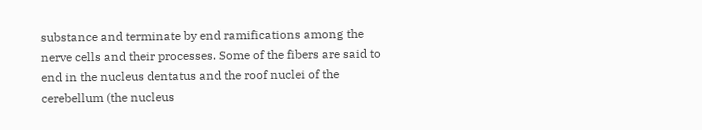substance and terminate by end ramifications among the nerve cells and their processes. Some of the fibers are said to end in the nucleus dentatus and the roof nuclei of the cerebellum (the nucleus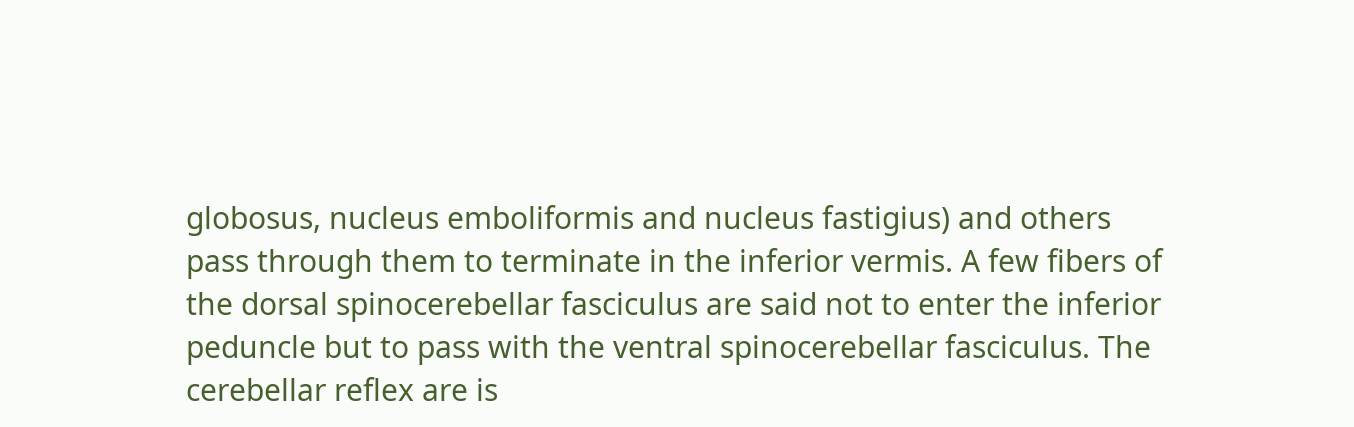globosus, nucleus emboliformis and nucleus fastigius) and others pass through them to terminate in the inferior vermis. A few fibers of the dorsal spinocerebellar fasciculus are said not to enter the inferior peduncle but to pass with the ventral spinocerebellar fasciculus. The cerebellar reflex are is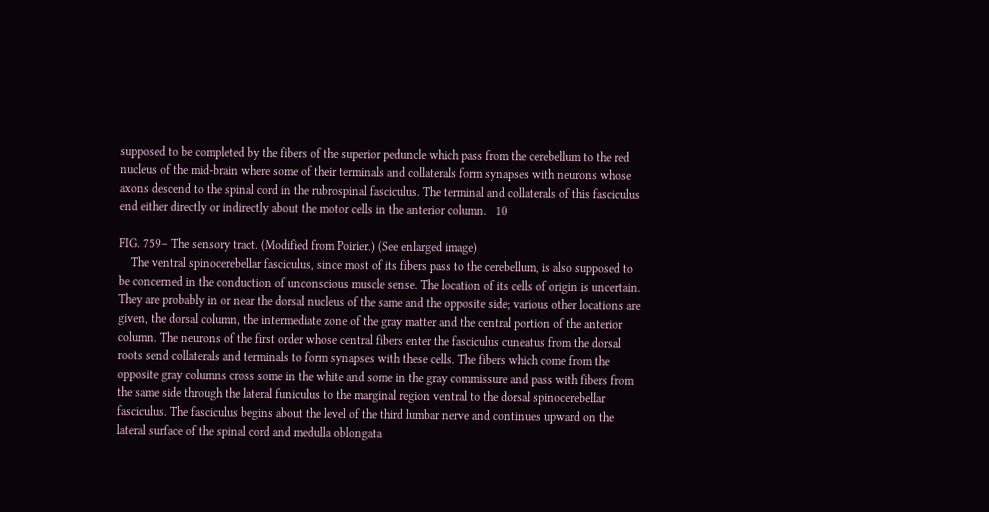supposed to be completed by the fibers of the superior peduncle which pass from the cerebellum to the red nucleus of the mid-brain where some of their terminals and collaterals form synapses with neurons whose axons descend to the spinal cord in the rubrospinal fasciculus. The terminal and collaterals of this fasciculus end either directly or indirectly about the motor cells in the anterior column.   10

FIG. 759– The sensory tract. (Modified from Poirier.) (See enlarged image)
    The ventral spinocerebellar fasciculus, since most of its fibers pass to the cerebellum, is also supposed to be concerned in the conduction of unconscious muscle sense. The location of its cells of origin is uncertain. They are probably in or near the dorsal nucleus of the same and the opposite side; various other locations are given, the dorsal column, the intermediate zone of the gray matter and the central portion of the anterior column. The neurons of the first order whose central fibers enter the fasciculus cuneatus from the dorsal roots send collaterals and terminals to form synapses with these cells. The fibers which come from the opposite gray columns cross some in the white and some in the gray commissure and pass with fibers from the same side through the lateral funiculus to the marginal region ventral to the dorsal spinocerebellar fasciculus. The fasciculus begins about the level of the third lumbar nerve and continues upward on the lateral surface of the spinal cord and medulla oblongata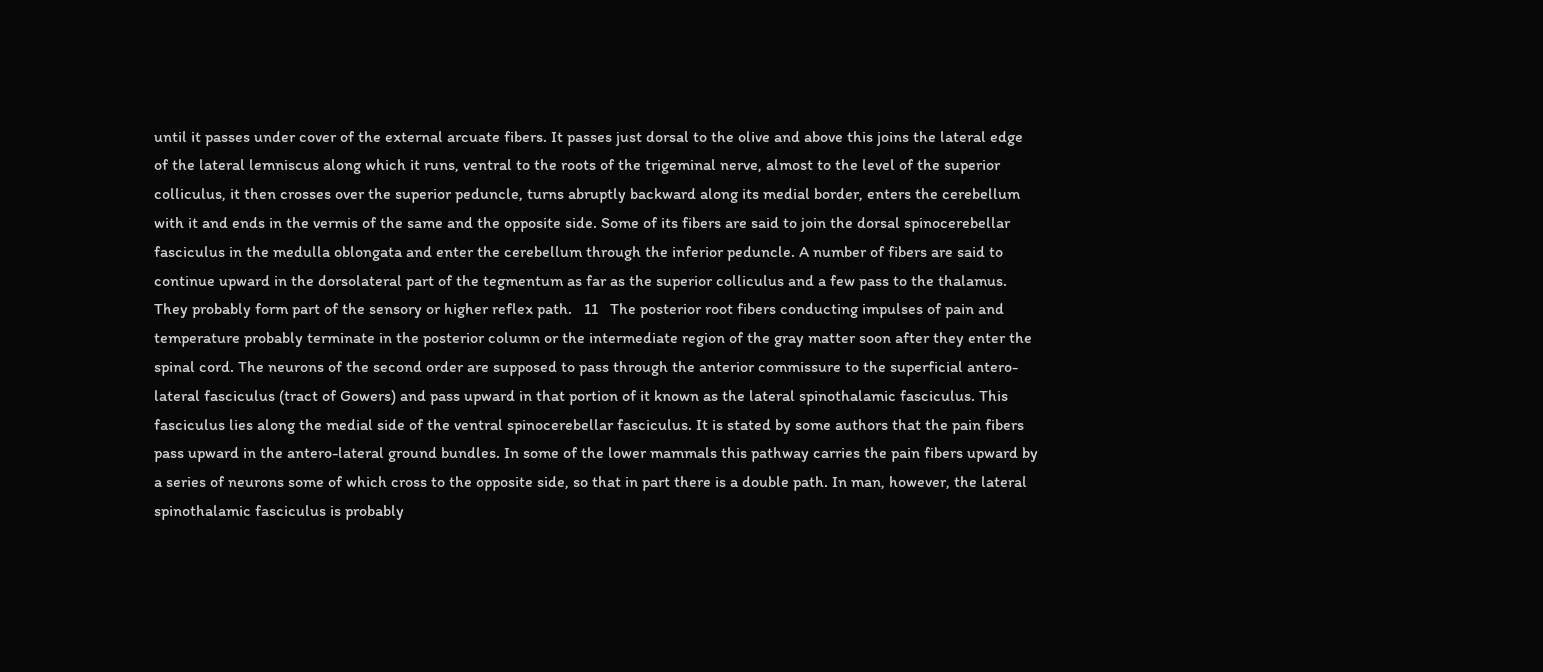until it passes under cover of the external arcuate fibers. It passes just dorsal to the olive and above this joins the lateral edge of the lateral lemniscus along which it runs, ventral to the roots of the trigeminal nerve, almost to the level of the superior colliculus, it then crosses over the superior peduncle, turns abruptly backward along its medial border, enters the cerebellum with it and ends in the vermis of the same and the opposite side. Some of its fibers are said to join the dorsal spinocerebellar fasciculus in the medulla oblongata and enter the cerebellum through the inferior peduncle. A number of fibers are said to continue upward in the dorsolateral part of the tegmentum as far as the superior colliculus and a few pass to the thalamus. They probably form part of the sensory or higher reflex path.   11   The posterior root fibers conducting impulses of pain and temperature probably terminate in the posterior column or the intermediate region of the gray matter soon after they enter the spinal cord. The neurons of the second order are supposed to pass through the anterior commissure to the superficial antero-lateral fasciculus (tract of Gowers) and pass upward in that portion of it known as the lateral spinothalamic fasciculus. This fasciculus lies along the medial side of the ventral spinocerebellar fasciculus. It is stated by some authors that the pain fibers pass upward in the antero-lateral ground bundles. In some of the lower mammals this pathway carries the pain fibers upward by a series of neurons some of which cross to the opposite side, so that in part there is a double path. In man, however, the lateral spinothalamic fasciculus is probably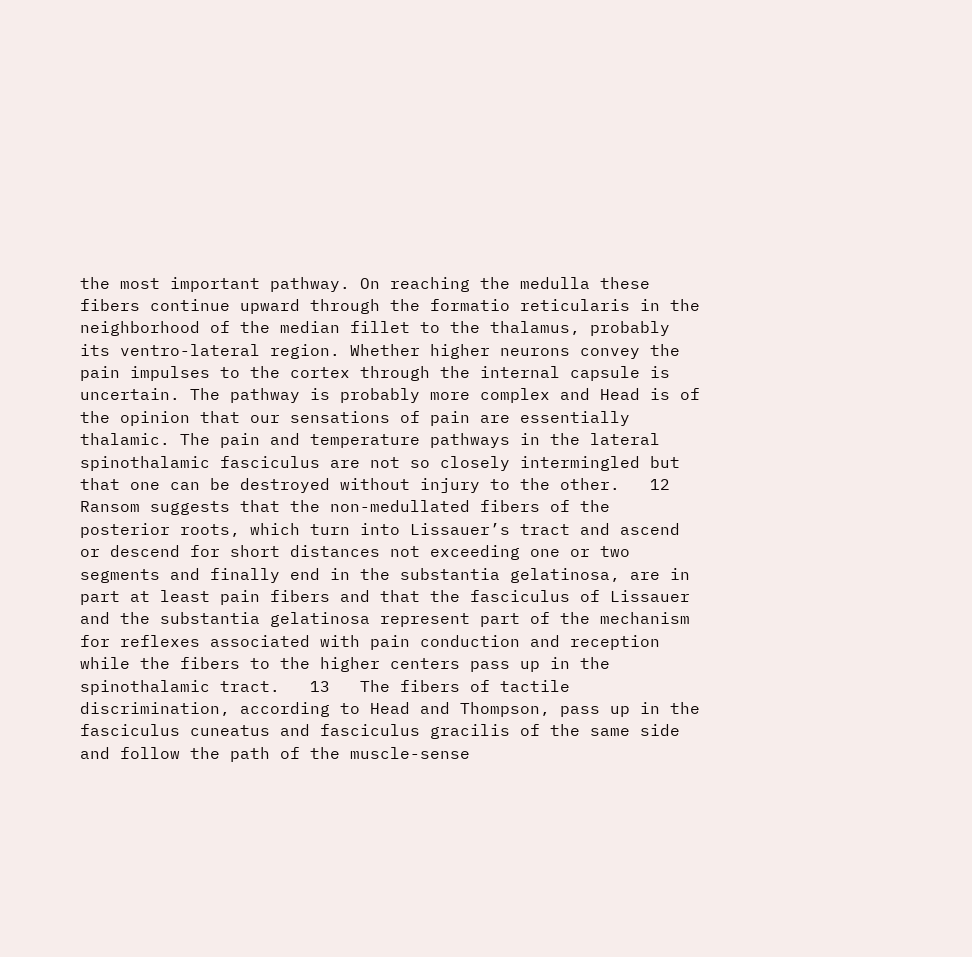the most important pathway. On reaching the medulla these fibers continue upward through the formatio reticularis in the neighborhood of the median fillet to the thalamus, probably its ventro-lateral region. Whether higher neurons convey the pain impulses to the cortex through the internal capsule is uncertain. The pathway is probably more complex and Head is of the opinion that our sensations of pain are essentially thalamic. The pain and temperature pathways in the lateral spinothalamic fasciculus are not so closely intermingled but that one can be destroyed without injury to the other.   12   Ransom suggests that the non-medullated fibers of the posterior roots, which turn into Lissauer’s tract and ascend or descend for short distances not exceeding one or two segments and finally end in the substantia gelatinosa, are in part at least pain fibers and that the fasciculus of Lissauer and the substantia gelatinosa represent part of the mechanism for reflexes associated with pain conduction and reception while the fibers to the higher centers pass up in the spinothalamic tract.   13   The fibers of tactile discrimination, according to Head and Thompson, pass up in the fasciculus cuneatus and fasciculus gracilis of the same side and follow the path of the muscle-sense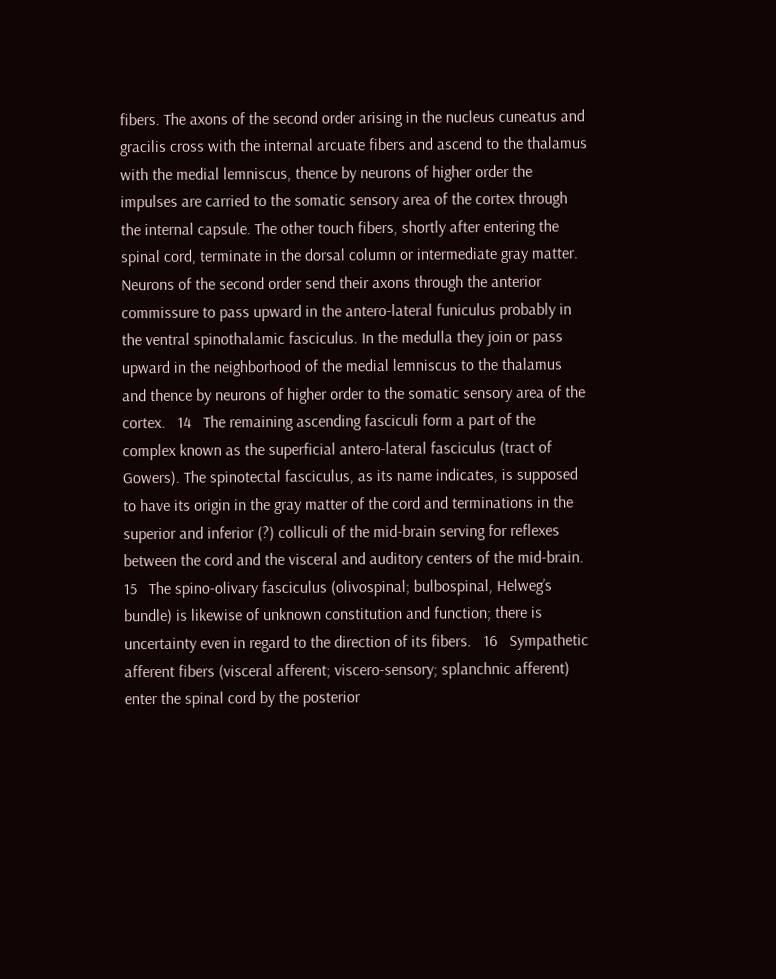fibers. The axons of the second order arising in the nucleus cuneatus and gracilis cross with the internal arcuate fibers and ascend to the thalamus with the medial lemniscus, thence by neurons of higher order the impulses are carried to the somatic sensory area of the cortex through the internal capsule. The other touch fibers, shortly after entering the spinal cord, terminate in the dorsal column or intermediate gray matter. Neurons of the second order send their axons through the anterior commissure to pass upward in the antero-lateral funiculus probably in the ventral spinothalamic fasciculus. In the medulla they join or pass upward in the neighborhood of the medial lemniscus to the thalamus and thence by neurons of higher order to the somatic sensory area of the cortex.   14   The remaining ascending fasciculi form a part of the complex known as the superficial antero-lateral fasciculus (tract of Gowers). The spinotectal fasciculus, as its name indicates, is supposed to have its origin in the gray matter of the cord and terminations in the superior and inferior (?) colliculi of the mid-brain serving for reflexes between the cord and the visceral and auditory centers of the mid-brain.   15   The spino-olivary fasciculus (olivospinal; bulbospinal, Helweg’s bundle) is likewise of unknown constitution and function; there is uncertainty even in regard to the direction of its fibers.   16   Sympathetic afferent fibers (visceral afferent; viscero-sensory; splanchnic afferent) enter the spinal cord by the posterior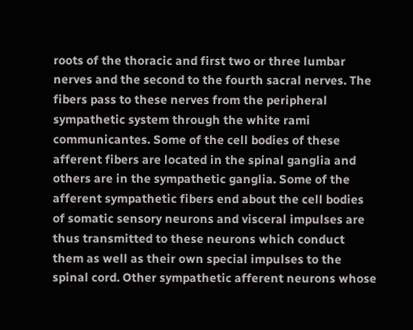roots of the thoracic and first two or three lumbar nerves and the second to the fourth sacral nerves. The fibers pass to these nerves from the peripheral sympathetic system through the white rami communicantes. Some of the cell bodies of these afferent fibers are located in the spinal ganglia and others are in the sympathetic ganglia. Some of the afferent sympathetic fibers end about the cell bodies of somatic sensory neurons and visceral impulses are thus transmitted to these neurons which conduct them as well as their own special impulses to the spinal cord. Other sympathetic afferent neurons whose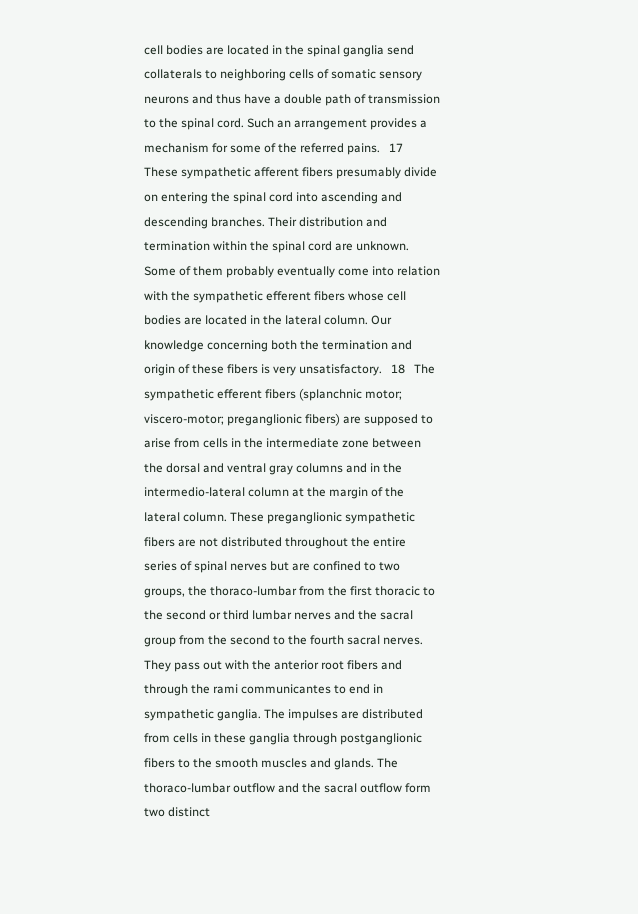cell bodies are located in the spinal ganglia send collaterals to neighboring cells of somatic sensory neurons and thus have a double path of transmission to the spinal cord. Such an arrangement provides a mechanism for some of the referred pains.   17   These sympathetic afferent fibers presumably divide on entering the spinal cord into ascending and descending branches. Their distribution and termination within the spinal cord are unknown. Some of them probably eventually come into relation with the sympathetic efferent fibers whose cell bodies are located in the lateral column. Our knowledge concerning both the termination and origin of these fibers is very unsatisfactory.   18   The sympathetic efferent fibers (splanchnic motor; viscero-motor; preganglionic fibers) are supposed to arise from cells in the intermediate zone between the dorsal and ventral gray columns and in the intermedio-lateral column at the margin of the lateral column. These preganglionic sympathetic fibers are not distributed throughout the entire series of spinal nerves but are confined to two groups, the thoraco-lumbar from the first thoracic to the second or third lumbar nerves and the sacral group from the second to the fourth sacral nerves. They pass out with the anterior root fibers and through the rami communicantes to end in sympathetic ganglia. The impulses are distributed from cells in these ganglia through postganglionic fibers to the smooth muscles and glands. The thoraco-lumbar outflow and the sacral outflow form two distinct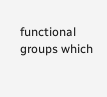functional groups which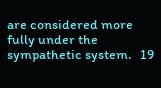are considered more fully under the sympathetic system.   19